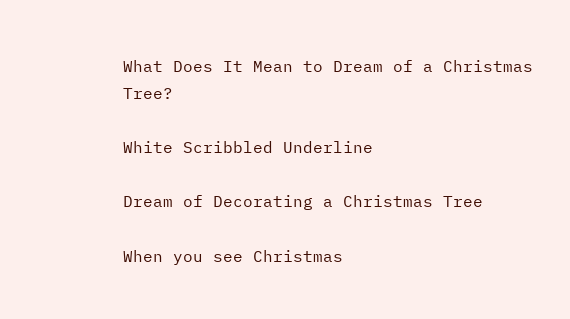What Does It Mean to Dream of a Christmas Tree?

White Scribbled Underline

Dream of Decorating a Christmas Tree

When you see Christmas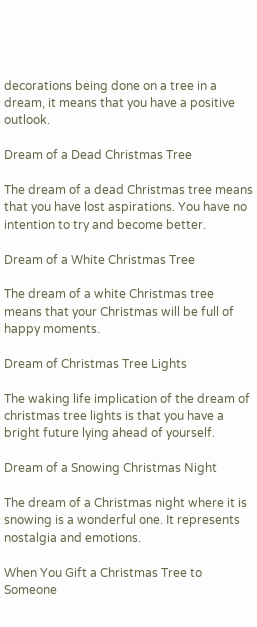decorations being done on a tree in a dream, it means that you have a positive outlook.

Dream of a Dead Christmas Tree

The dream of a dead Christmas tree means that you have lost aspirations. You have no intention to try and become better.

Dream of a White Christmas Tree

The dream of a white Christmas tree means that your Christmas will be full of happy moments.

Dream of Christmas Tree Lights

The waking life implication of the dream of christmas tree lights is that you have a bright future lying ahead of yourself.

Dream of a Snowing Christmas Night

The dream of a Christmas night where it is snowing is a wonderful one. It represents nostalgia and emotions.

When You Gift a Christmas Tree to Someone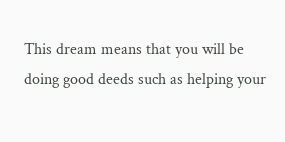This dream means that you will be doing good deeds such as helping your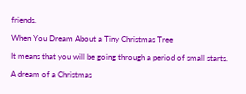friends.

When You Dream About a Tiny Christmas Tree

It means that you will be going through a period of small starts.

A dream of a Christmas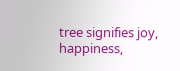tree signifies joy, happiness,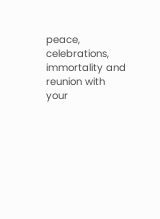peace, celebrations, immortality and reunion with your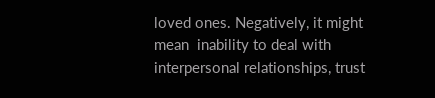loved ones. Negatively, it might mean  inability to deal with interpersonal relationships, trust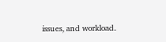issues, and workload.